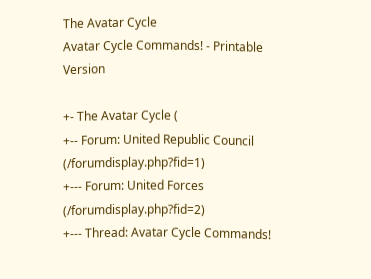The Avatar Cycle
Avatar Cycle Commands! - Printable Version

+- The Avatar Cycle (
+-- Forum: United Republic Council (/forumdisplay.php?fid=1)
+--- Forum: United Forces (/forumdisplay.php?fid=2)
+--- Thread: Avatar Cycle Commands!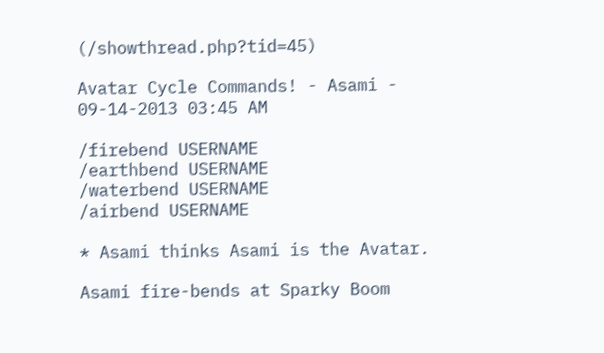(/showthread.php?tid=45)

Avatar Cycle Commands! - Asami - 09-14-2013 03:45 AM

/firebend USERNAME
/earthbend USERNAME
/waterbend USERNAME
/airbend USERNAME

* Asami thinks Asami is the Avatar.

Asami fire-bends at Sparky Boom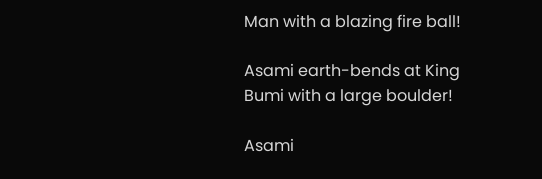Man with a blazing fire ball!

Asami earth-bends at King Bumi with a large boulder!

Asami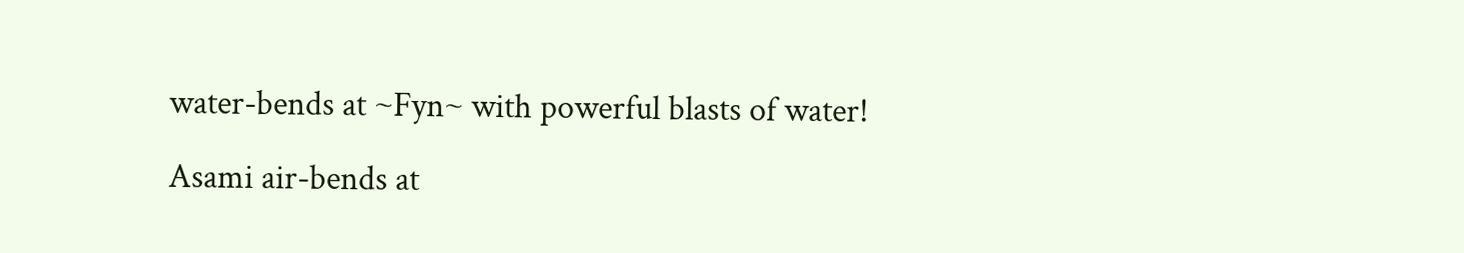water-bends at ~Fyn~ with powerful blasts of water!

Asami air-bends at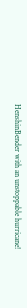HenshinBender with an unstoppable hurricane!